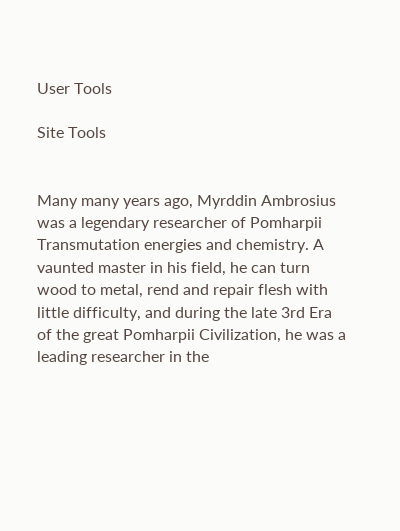User Tools

Site Tools


Many many years ago, Myrddin Ambrosius was a legendary researcher of Pomharpii Transmutation energies and chemistry. A vaunted master in his field, he can turn wood to metal, rend and repair flesh with little difficulty, and during the late 3rd Era of the great Pomharpii Civilization, he was a leading researcher in the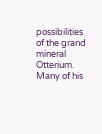possibilities of the grand mineral Otterium. Many of his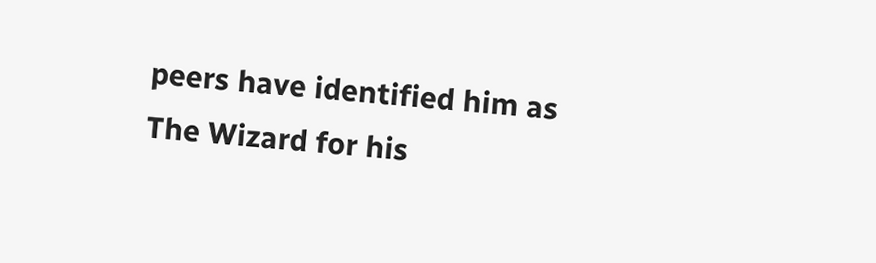peers have identified him as The Wizard for his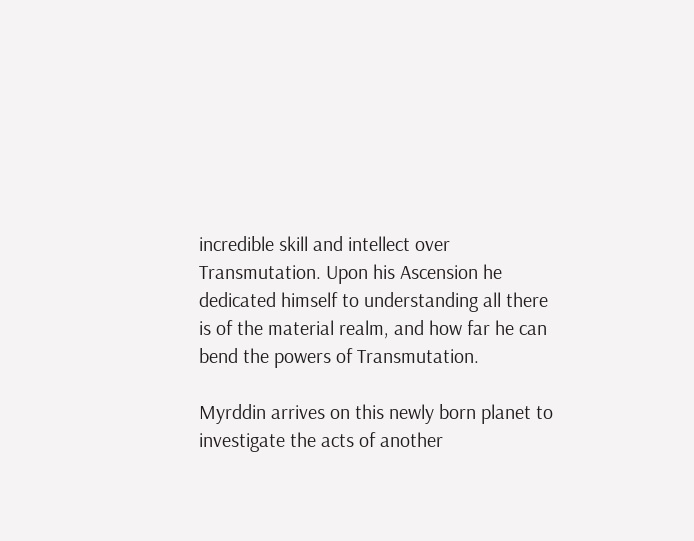incredible skill and intellect over Transmutation. Upon his Ascension he dedicated himself to understanding all there is of the material realm, and how far he can bend the powers of Transmutation.

Myrddin arrives on this newly born planet to investigate the acts of another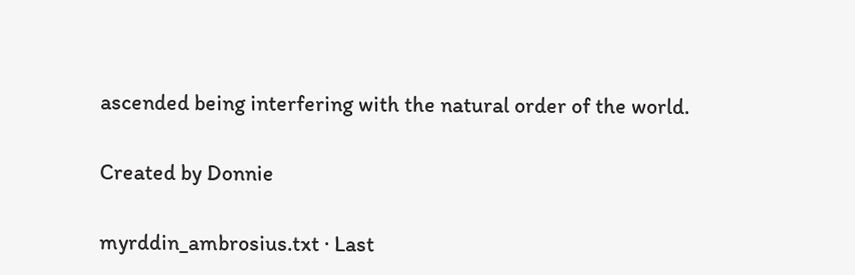ascended being interfering with the natural order of the world.

Created by Donnie

myrddin_ambrosius.txt · Last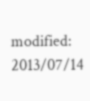modified: 2013/07/14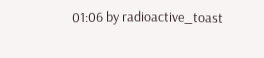01:06 by radioactive_toast